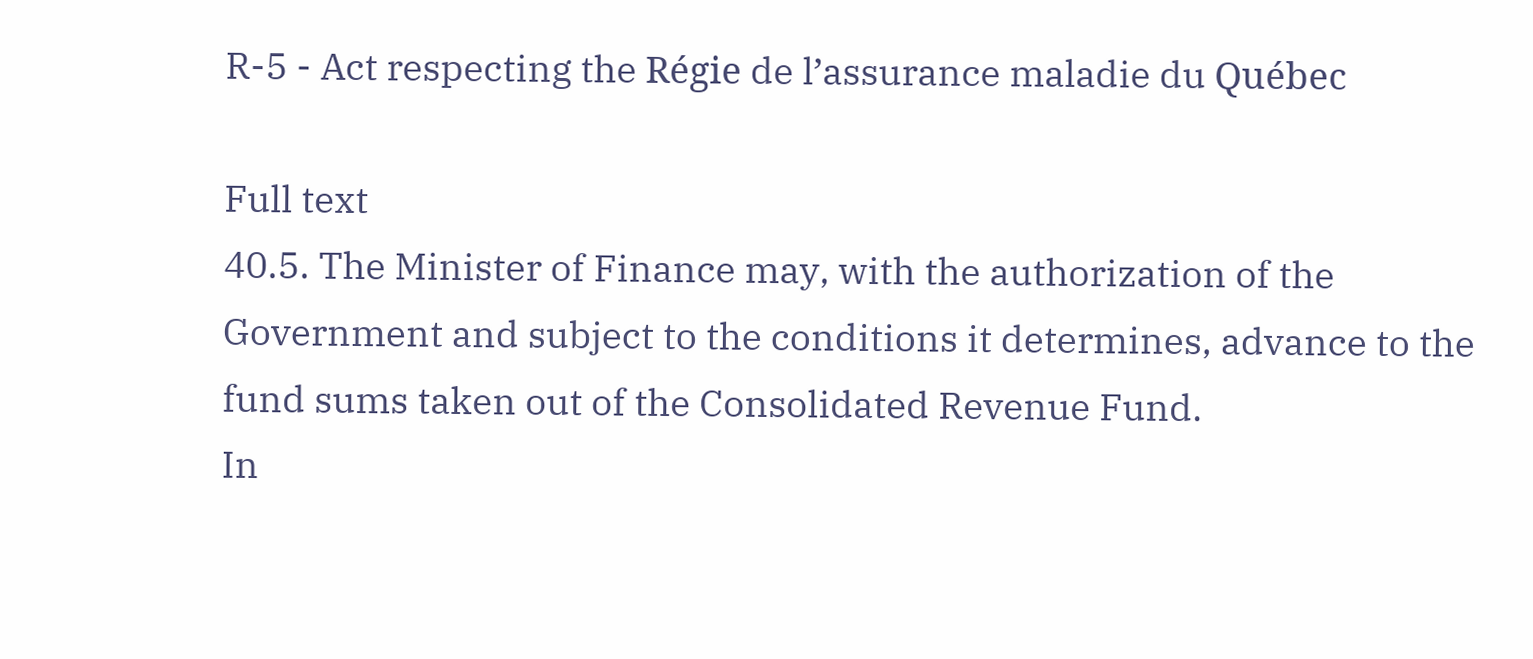R-5 - Act respecting the Régie de l’assurance maladie du Québec

Full text
40.5. The Minister of Finance may, with the authorization of the Government and subject to the conditions it determines, advance to the fund sums taken out of the Consolidated Revenue Fund.
In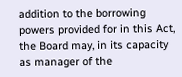addition to the borrowing powers provided for in this Act, the Board may, in its capacity as manager of the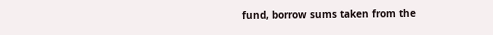fund, borrow sums taken from the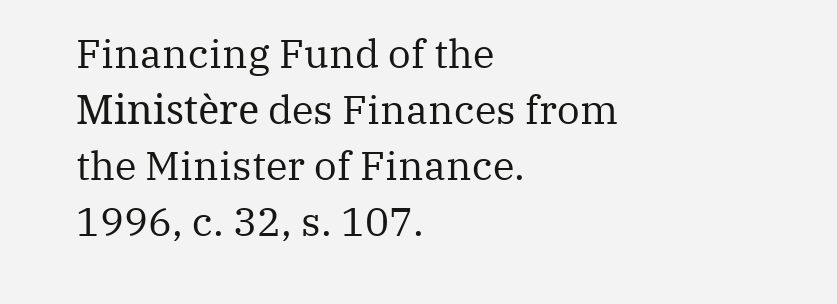Financing Fund of the Ministère des Finances from the Minister of Finance.
1996, c. 32, s. 107.